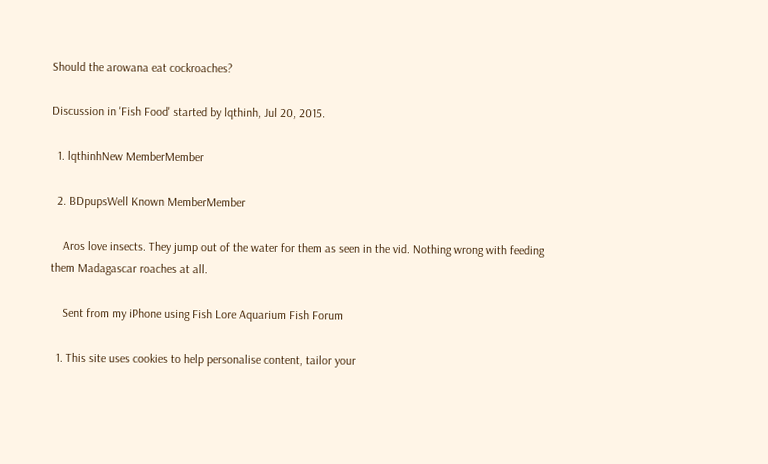Should the arowana eat cockroaches?

Discussion in 'Fish Food' started by lqthinh, Jul 20, 2015.

  1. lqthinhNew MemberMember

  2. BDpupsWell Known MemberMember

    Aros love insects. They jump out of the water for them as seen in the vid. Nothing wrong with feeding them Madagascar roaches at all.

    Sent from my iPhone using Fish Lore Aquarium Fish Forum

  1. This site uses cookies to help personalise content, tailor your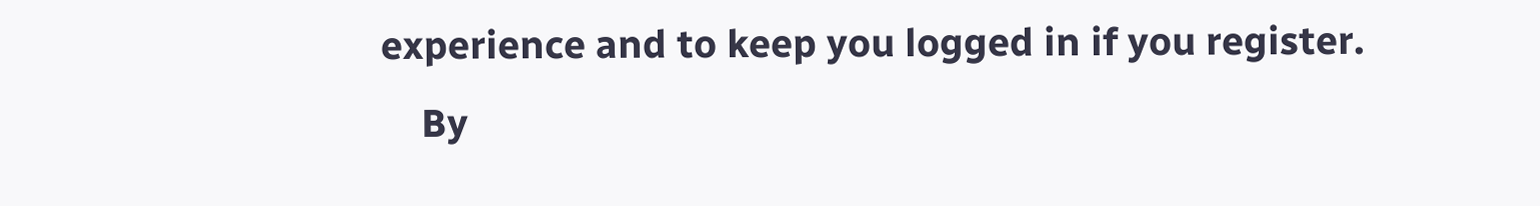experience and to keep you logged in if you register.
    By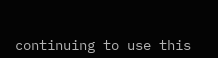continuing to use this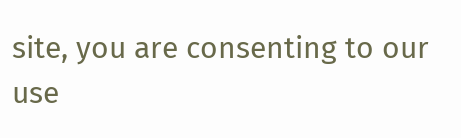site, you are consenting to our use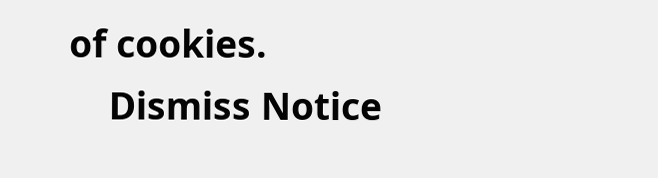of cookies.
    Dismiss Notice